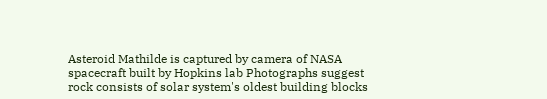Asteroid Mathilde is captured by camera of NASA spacecraft built by Hopkins lab Photographs suggest rock consists of solar system's oldest building blocks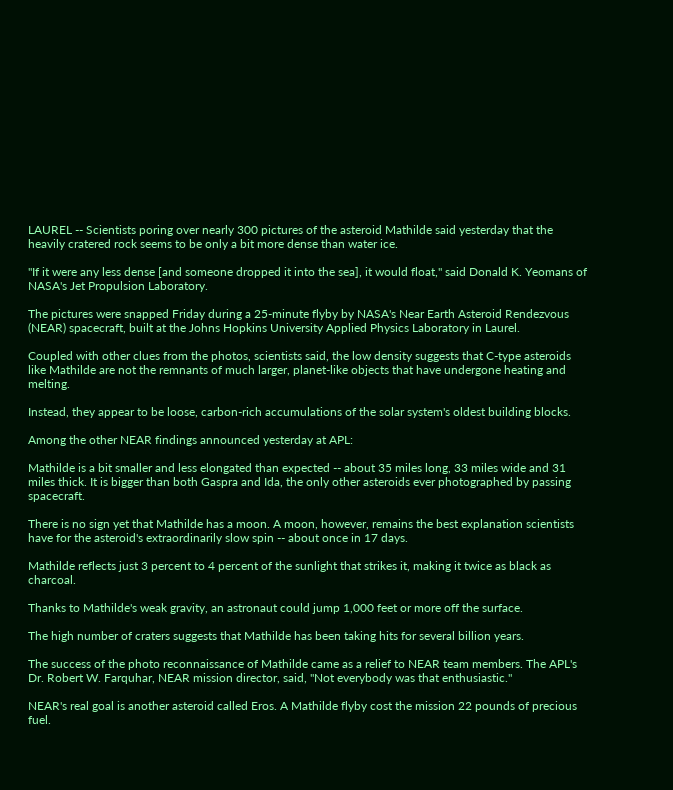LAUREL -- Scientists poring over nearly 300 pictures of the asteroid Mathilde said yesterday that the heavily cratered rock seems to be only a bit more dense than water ice.

"If it were any less dense [and someone dropped it into the sea], it would float," said Donald K. Yeomans of NASA's Jet Propulsion Laboratory.

The pictures were snapped Friday during a 25-minute flyby by NASA's Near Earth Asteroid Rendezvous (NEAR) spacecraft, built at the Johns Hopkins University Applied Physics Laboratory in Laurel.

Coupled with other clues from the photos, scientists said, the low density suggests that C-type asteroids like Mathilde are not the remnants of much larger, planet-like objects that have undergone heating and melting.

Instead, they appear to be loose, carbon-rich accumulations of the solar system's oldest building blocks.

Among the other NEAR findings announced yesterday at APL:

Mathilde is a bit smaller and less elongated than expected -- about 35 miles long, 33 miles wide and 31 miles thick. It is bigger than both Gaspra and Ida, the only other asteroids ever photographed by passing spacecraft.

There is no sign yet that Mathilde has a moon. A moon, however, remains the best explanation scientists have for the asteroid's extraordinarily slow spin -- about once in 17 days.

Mathilde reflects just 3 percent to 4 percent of the sunlight that strikes it, making it twice as black as charcoal.

Thanks to Mathilde's weak gravity, an astronaut could jump 1,000 feet or more off the surface.

The high number of craters suggests that Mathilde has been taking hits for several billion years.

The success of the photo reconnaissance of Mathilde came as a relief to NEAR team members. The APL's Dr. Robert W. Farquhar, NEAR mission director, said, "Not everybody was that enthusiastic."

NEAR's real goal is another asteroid called Eros. A Mathilde flyby cost the mission 22 pounds of precious fuel.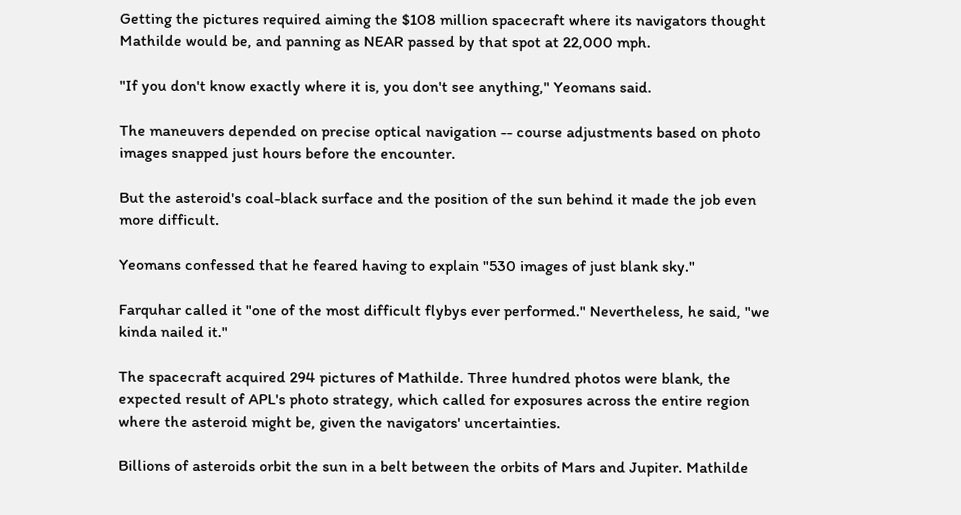Getting the pictures required aiming the $108 million spacecraft where its navigators thought Mathilde would be, and panning as NEAR passed by that spot at 22,000 mph.

"If you don't know exactly where it is, you don't see anything," Yeomans said.

The maneuvers depended on precise optical navigation -- course adjustments based on photo images snapped just hours before the encounter.

But the asteroid's coal-black surface and the position of the sun behind it made the job even more difficult.

Yeomans confessed that he feared having to explain "530 images of just blank sky."

Farquhar called it "one of the most difficult flybys ever performed." Nevertheless, he said, "we kinda nailed it."

The spacecraft acquired 294 pictures of Mathilde. Three hundred photos were blank, the expected result of APL's photo strategy, which called for exposures across the entire region where the asteroid might be, given the navigators' uncertainties.

Billions of asteroids orbit the sun in a belt between the orbits of Mars and Jupiter. Mathilde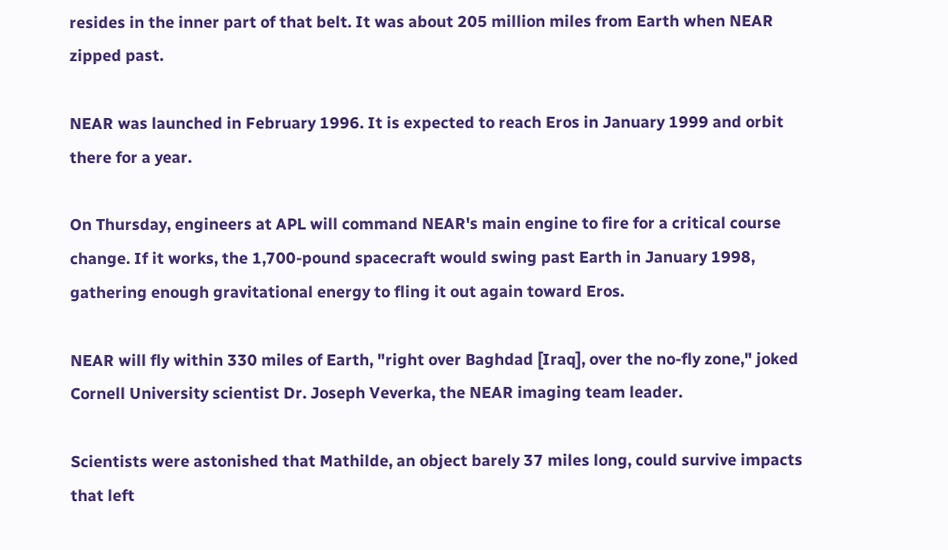resides in the inner part of that belt. It was about 205 million miles from Earth when NEAR zipped past.

NEAR was launched in February 1996. It is expected to reach Eros in January 1999 and orbit there for a year.

On Thursday, engineers at APL will command NEAR's main engine to fire for a critical course change. If it works, the 1,700-pound spacecraft would swing past Earth in January 1998, gathering enough gravitational energy to fling it out again toward Eros.

NEAR will fly within 330 miles of Earth, "right over Baghdad [Iraq], over the no-fly zone," joked Cornell University scientist Dr. Joseph Veverka, the NEAR imaging team leader.

Scientists were astonished that Mathilde, an object barely 37 miles long, could survive impacts that left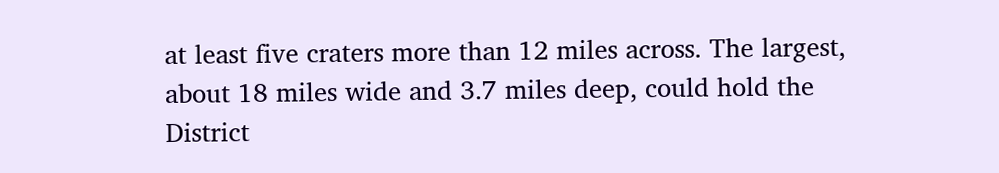at least five craters more than 12 miles across. The largest, about 18 miles wide and 3.7 miles deep, could hold the District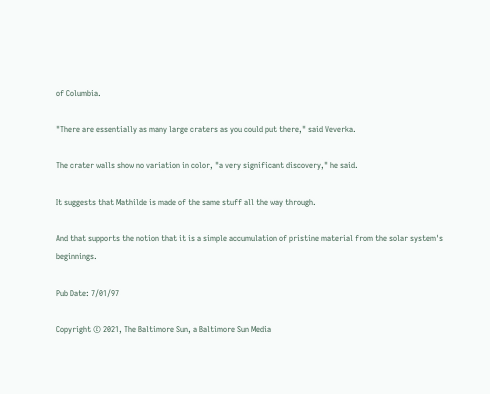of Columbia.

"There are essentially as many large craters as you could put there," said Veverka.

The crater walls show no variation in color, "a very significant discovery," he said.

It suggests that Mathilde is made of the same stuff all the way through.

And that supports the notion that it is a simple accumulation of pristine material from the solar system's beginnings.

Pub Date: 7/01/97

Copyright © 2021, The Baltimore Sun, a Baltimore Sun Media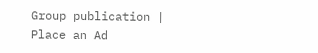Group publication | Place an Ad